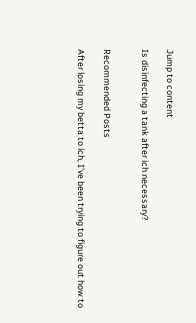Jump to content

Is disinfecting a tank after ich necessary?


Recommended Posts

After losing my betta to ich, I’ve been trying to figure out how to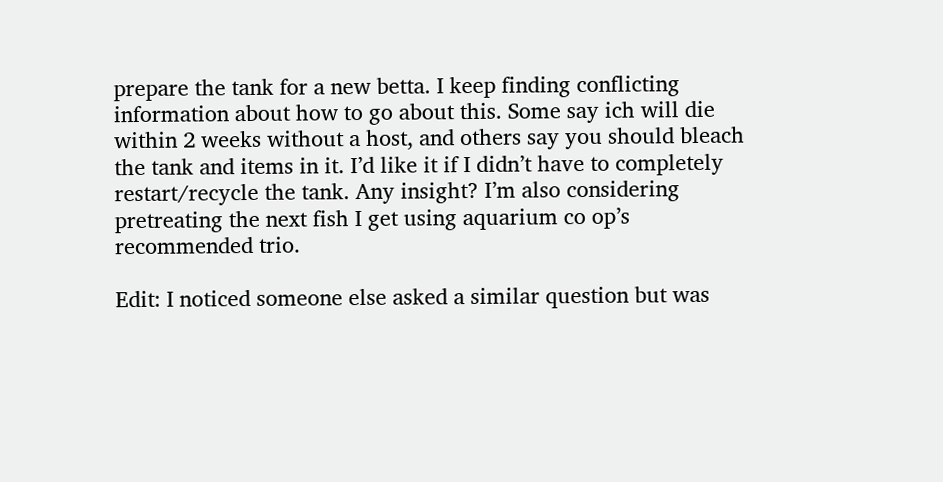prepare the tank for a new betta. I keep finding conflicting information about how to go about this. Some say ich will die within 2 weeks without a host, and others say you should bleach the tank and items in it. I’d like it if I didn’t have to completely restart/recycle the tank. Any insight? I’m also considering pretreating the next fish I get using aquarium co op’s recommended trio.

Edit: I noticed someone else asked a similar question but was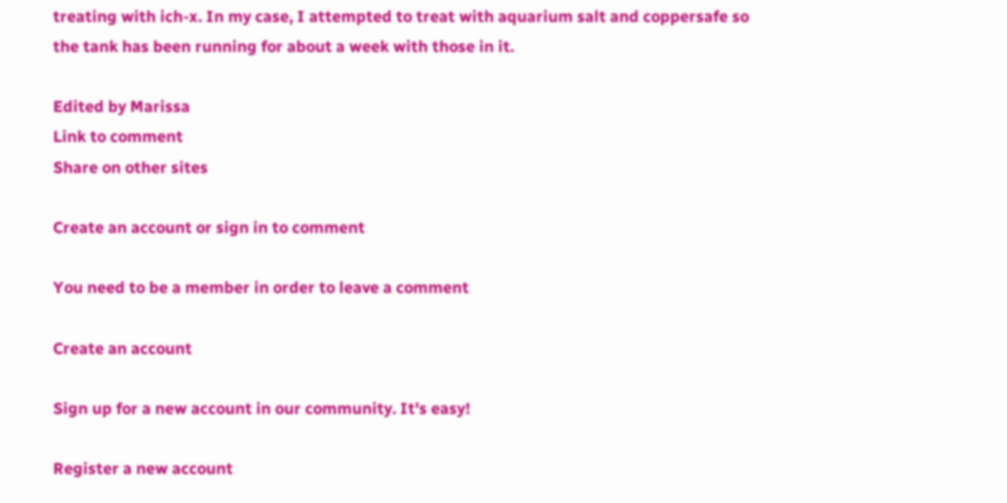treating with ich-x. In my case, I attempted to treat with aquarium salt and coppersafe so the tank has been running for about a week with those in it.

Edited by Marissa
Link to comment
Share on other sites

Create an account or sign in to comment

You need to be a member in order to leave a comment

Create an account

Sign up for a new account in our community. It's easy!

Register a new account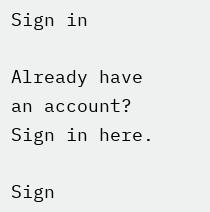Sign in

Already have an account? Sign in here.

Sign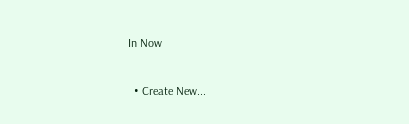In Now

  • Create New...